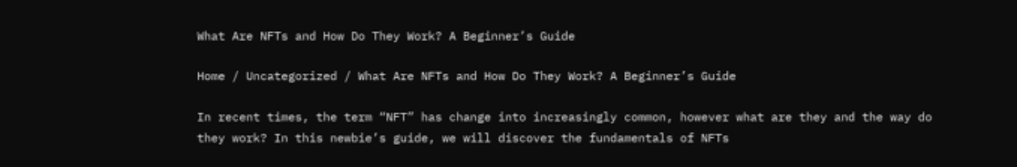What Are NFTs and How Do They Work? A Beginner’s Guide

Home / Uncategorized / What Are NFTs and How Do They Work? A Beginner’s Guide

In recent times, the term “NFT” has change into increasingly common, however what are they and the way do they work? In this newbie’s guide, we will discover the fundamentals of NFTs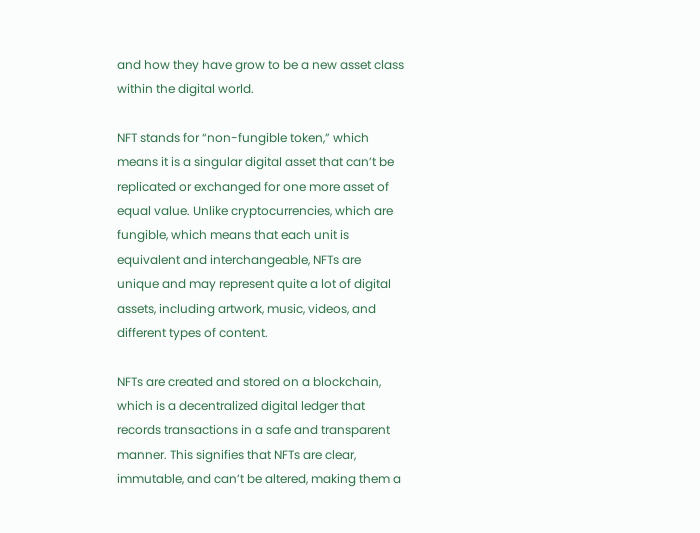and how they have grow to be a new asset class within the digital world.

NFT stands for “non-fungible token,” which means it is a singular digital asset that can’t be replicated or exchanged for one more asset of equal value. Unlike cryptocurrencies, which are fungible, which means that each unit is equivalent and interchangeable, NFTs are unique and may represent quite a lot of digital assets, including artwork, music, videos, and different types of content.

NFTs are created and stored on a blockchain, which is a decentralized digital ledger that records transactions in a safe and transparent manner. This signifies that NFTs are clear, immutable, and can’t be altered, making them a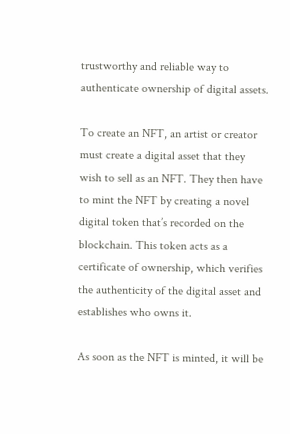trustworthy and reliable way to authenticate ownership of digital assets.

To create an NFT, an artist or creator must create a digital asset that they wish to sell as an NFT. They then have to mint the NFT by creating a novel digital token that’s recorded on the blockchain. This token acts as a certificate of ownership, which verifies the authenticity of the digital asset and establishes who owns it.

As soon as the NFT is minted, it will be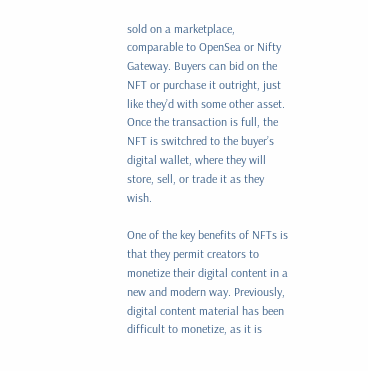sold on a marketplace, comparable to OpenSea or Nifty Gateway. Buyers can bid on the NFT or purchase it outright, just like they’d with some other asset. Once the transaction is full, the NFT is switchred to the buyer’s digital wallet, where they will store, sell, or trade it as they wish.

One of the key benefits of NFTs is that they permit creators to monetize their digital content in a new and modern way. Previously, digital content material has been difficult to monetize, as it is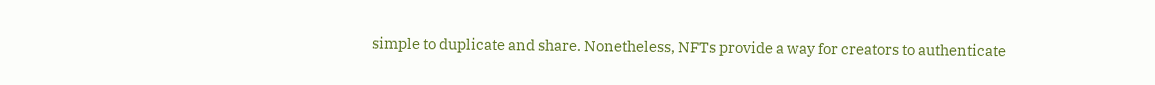simple to duplicate and share. Nonetheless, NFTs provide a way for creators to authenticate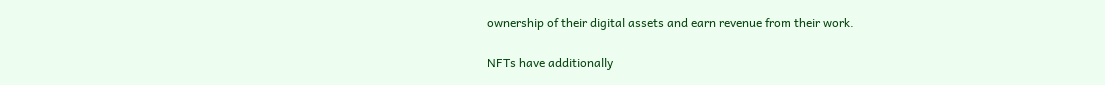ownership of their digital assets and earn revenue from their work.

NFTs have additionally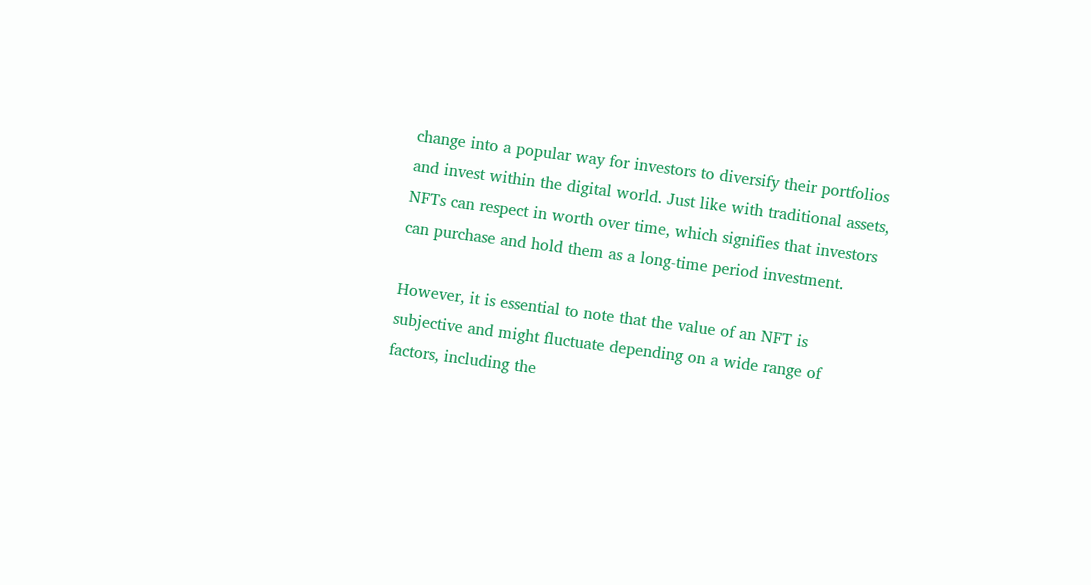change into a popular way for investors to diversify their portfolios and invest within the digital world. Just like with traditional assets, NFTs can respect in worth over time, which signifies that investors can purchase and hold them as a long-time period investment.

However, it is essential to note that the value of an NFT is subjective and might fluctuate depending on a wide range of factors, including the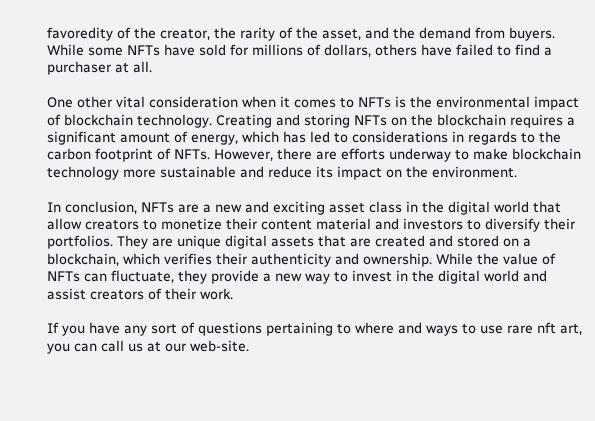favoredity of the creator, the rarity of the asset, and the demand from buyers. While some NFTs have sold for millions of dollars, others have failed to find a purchaser at all.

One other vital consideration when it comes to NFTs is the environmental impact of blockchain technology. Creating and storing NFTs on the blockchain requires a significant amount of energy, which has led to considerations in regards to the carbon footprint of NFTs. However, there are efforts underway to make blockchain technology more sustainable and reduce its impact on the environment.

In conclusion, NFTs are a new and exciting asset class in the digital world that allow creators to monetize their content material and investors to diversify their portfolios. They are unique digital assets that are created and stored on a blockchain, which verifies their authenticity and ownership. While the value of NFTs can fluctuate, they provide a new way to invest in the digital world and assist creators of their work.

If you have any sort of questions pertaining to where and ways to use rare nft art, you can call us at our web-site.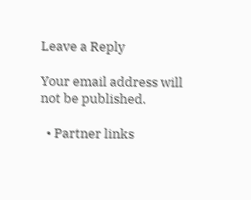Leave a Reply

Your email address will not be published.

  • Partner links